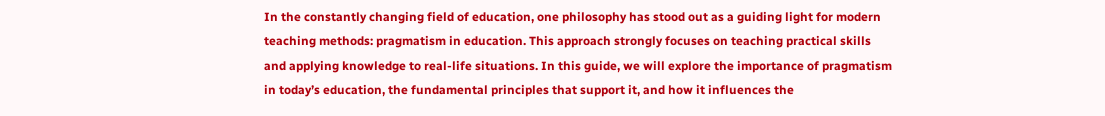In the constantly changing field of education, one philosophy has stood out as a guiding light for modern teaching methods: pragmatism in education. This approach strongly focuses on teaching practical skills and applying knowledge to real-life situations. In this guide, we will explore the importance of pragmatism in today’s education, the fundamental principles that support it, and how it influences the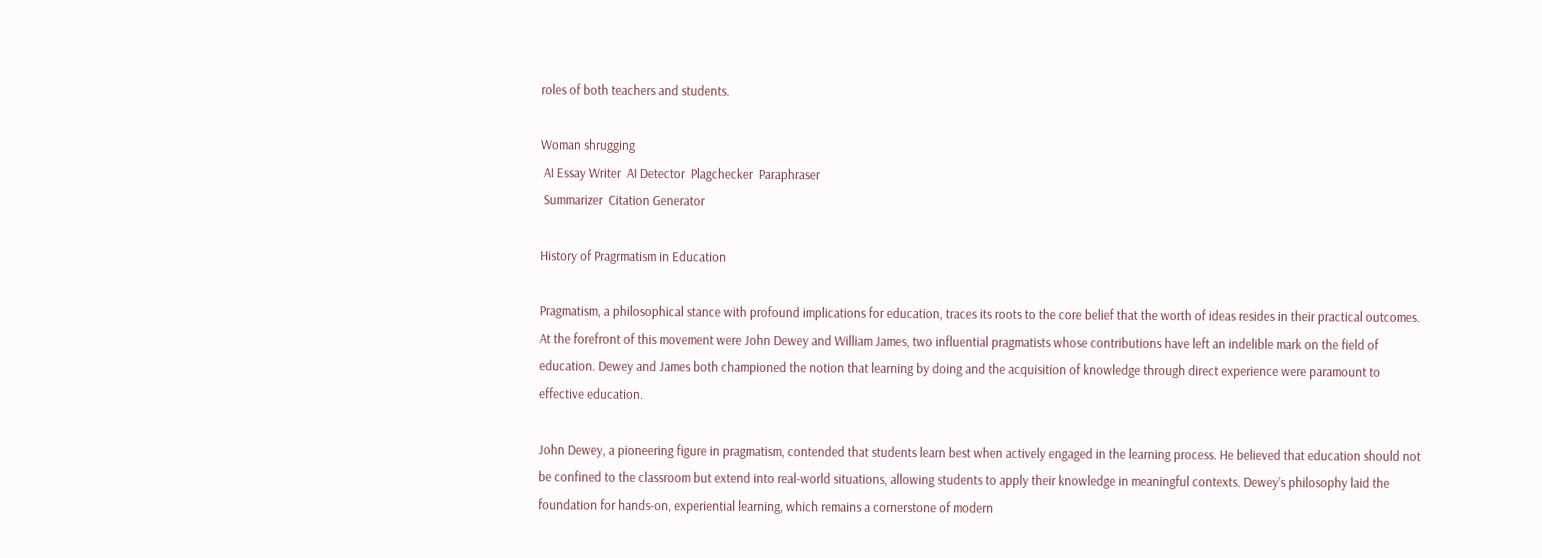roles of both teachers and students.

Woman shrugging
 AI Essay Writer  AI Detector  Plagchecker  Paraphraser
 Summarizer  Citation Generator

History of Pragrmatism in Education

Pragmatism, a philosophical stance with profound implications for education, traces its roots to the core belief that the worth of ideas resides in their practical outcomes. At the forefront of this movement were John Dewey and William James, two influential pragmatists whose contributions have left an indelible mark on the field of education. Dewey and James both championed the notion that learning by doing and the acquisition of knowledge through direct experience were paramount to effective education.

John Dewey, a pioneering figure in pragmatism, contended that students learn best when actively engaged in the learning process. He believed that education should not be confined to the classroom but extend into real-world situations, allowing students to apply their knowledge in meaningful contexts. Dewey’s philosophy laid the foundation for hands-on, experiential learning, which remains a cornerstone of modern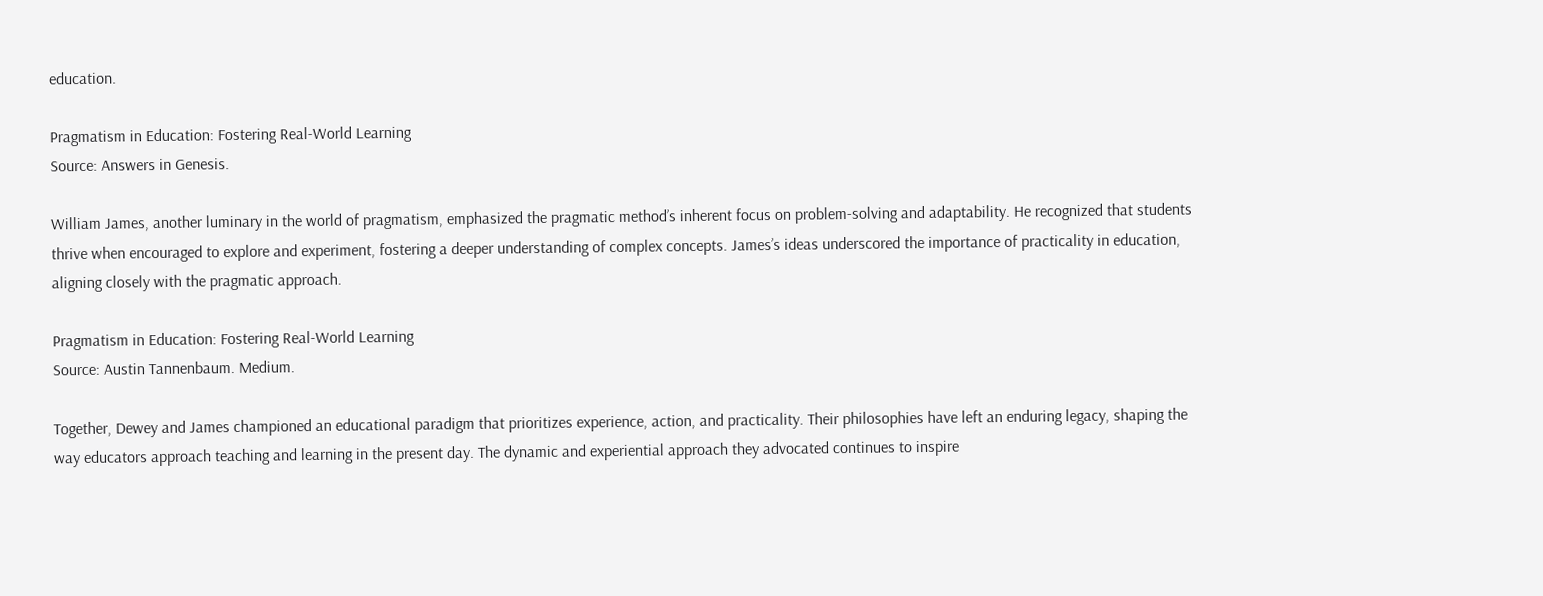education.

Pragmatism in Education: Fostering Real-World Learning
Source: Answers in Genesis.

William James, another luminary in the world of pragmatism, emphasized the pragmatic method’s inherent focus on problem-solving and adaptability. He recognized that students thrive when encouraged to explore and experiment, fostering a deeper understanding of complex concepts. James’s ideas underscored the importance of practicality in education, aligning closely with the pragmatic approach.

Pragmatism in Education: Fostering Real-World Learning
Source: Austin Tannenbaum. Medium.

Together, Dewey and James championed an educational paradigm that prioritizes experience, action, and practicality. Their philosophies have left an enduring legacy, shaping the way educators approach teaching and learning in the present day. The dynamic and experiential approach they advocated continues to inspire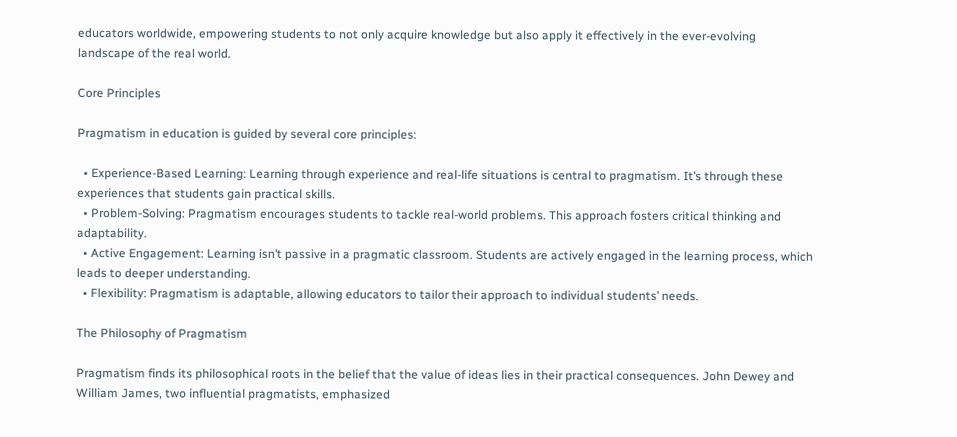educators worldwide, empowering students to not only acquire knowledge but also apply it effectively in the ever-evolving landscape of the real world.

Core Principles

Pragmatism in education is guided by several core principles:

  • Experience-Based Learning: Learning through experience and real-life situations is central to pragmatism. It’s through these experiences that students gain practical skills.
  • Problem-Solving: Pragmatism encourages students to tackle real-world problems. This approach fosters critical thinking and adaptability.
  • Active Engagement: Learning isn’t passive in a pragmatic classroom. Students are actively engaged in the learning process, which leads to deeper understanding.
  • Flexibility: Pragmatism is adaptable, allowing educators to tailor their approach to individual students’ needs.

The Philosophy of Pragmatism

Pragmatism finds its philosophical roots in the belief that the value of ideas lies in their practical consequences. John Dewey and William James, two influential pragmatists, emphasized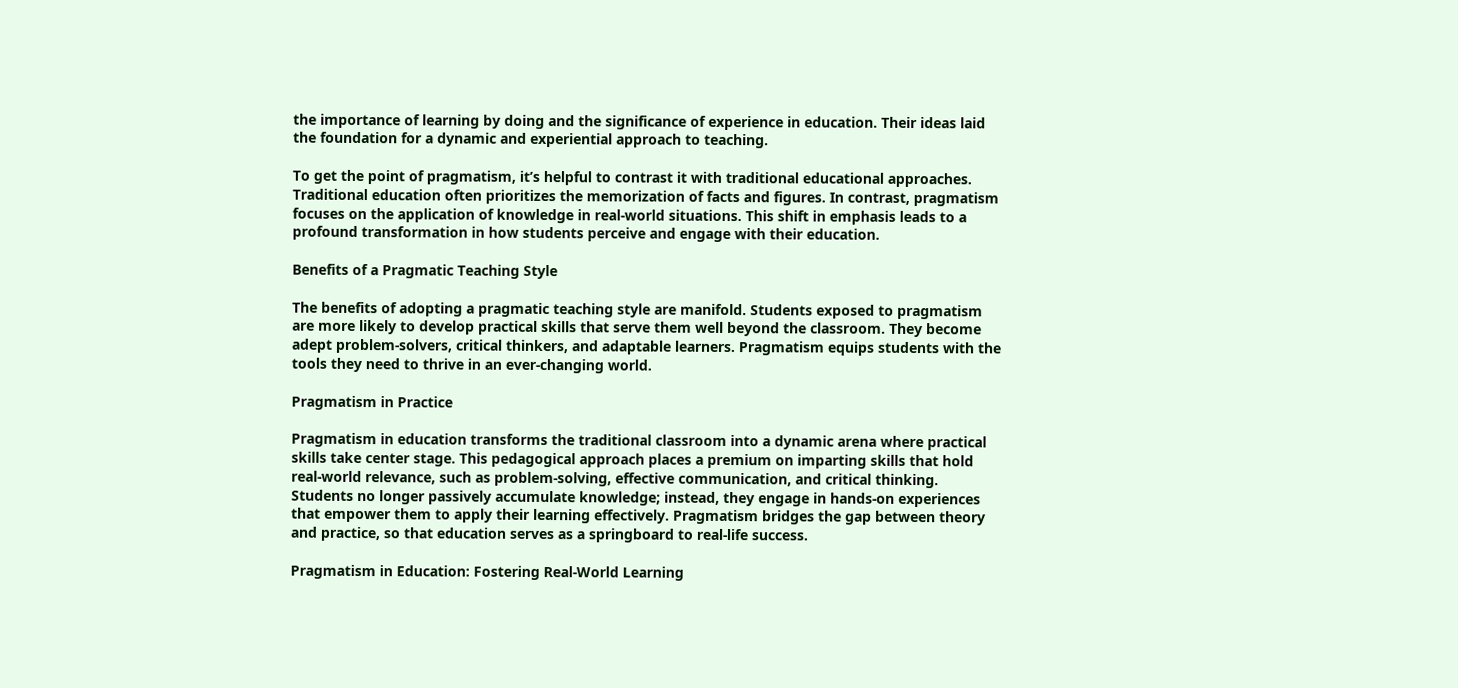the importance of learning by doing and the significance of experience in education. Their ideas laid the foundation for a dynamic and experiential approach to teaching.

To get the point of pragmatism, it’s helpful to contrast it with traditional educational approaches. Traditional education often prioritizes the memorization of facts and figures. In contrast, pragmatism focuses on the application of knowledge in real-world situations. This shift in emphasis leads to a profound transformation in how students perceive and engage with their education.

Benefits of a Pragmatic Teaching Style

The benefits of adopting a pragmatic teaching style are manifold. Students exposed to pragmatism are more likely to develop practical skills that serve them well beyond the classroom. They become adept problem-solvers, critical thinkers, and adaptable learners. Pragmatism equips students with the tools they need to thrive in an ever-changing world.

Pragmatism in Practice

Pragmatism in education transforms the traditional classroom into a dynamic arena where practical skills take center stage. This pedagogical approach places a premium on imparting skills that hold real-world relevance, such as problem-solving, effective communication, and critical thinking. Students no longer passively accumulate knowledge; instead, they engage in hands-on experiences that empower them to apply their learning effectively. Pragmatism bridges the gap between theory and practice, so that education serves as a springboard to real-life success.

Pragmatism in Education: Fostering Real-World Learning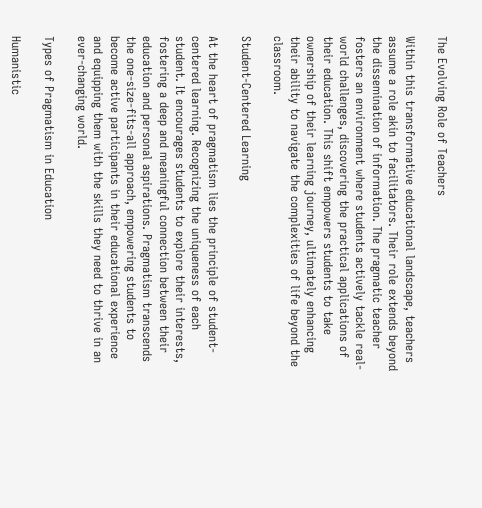The Evolving Role of Teachers

Within this transformative educational landscape, teachers assume a role akin to facilitators. Their role extends beyond the dissemination of information. The pragmatic teacher fosters an environment where students actively tackle real-world challenges, discovering the practical applications of their education. This shift empowers students to take ownership of their learning journey, ultimately enhancing their ability to navigate the complexities of life beyond the classroom.

Student-Centered Learning

At the heart of pragmatism lies the principle of student-centered learning. Recognizing the uniqueness of each student. It encourages students to explore their interests, fostering a deep and meaningful connection between their education and personal aspirations. Pragmatism transcends the one-size-fits-all approach, empowering students to become active participants in their educational experience and equipping them with the skills they need to thrive in an ever-changing world.

Types of Pragmatism in Education

Humanistic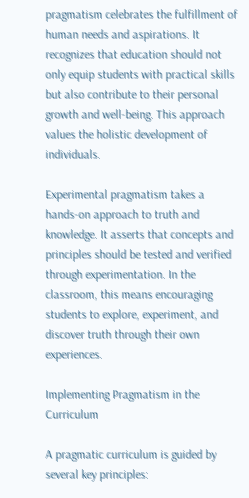pragmatism celebrates the fulfillment of human needs and aspirations. It recognizes that education should not only equip students with practical skills but also contribute to their personal growth and well-being. This approach values the holistic development of individuals.

Experimental pragmatism takes a hands-on approach to truth and knowledge. It asserts that concepts and principles should be tested and verified through experimentation. In the classroom, this means encouraging students to explore, experiment, and discover truth through their own experiences.

Implementing Pragmatism in the Curriculum

A pragmatic curriculum is guided by several key principles: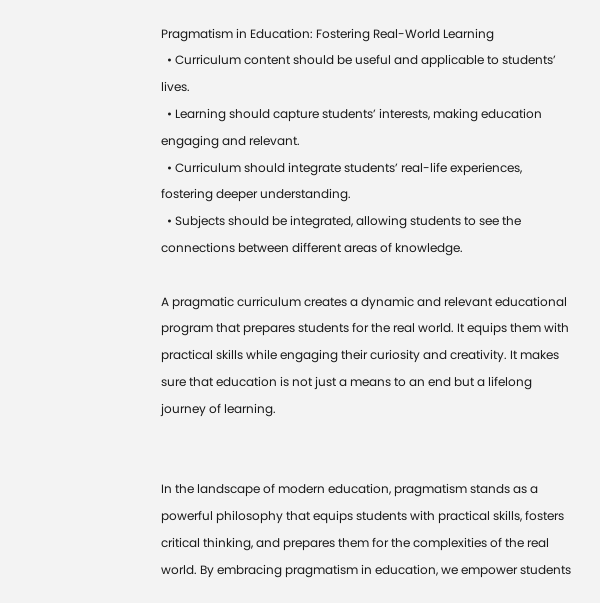Pragmatism in Education: Fostering Real-World Learning
  • Curriculum content should be useful and applicable to students’ lives.
  • Learning should capture students’ interests, making education engaging and relevant.
  • Curriculum should integrate students’ real-life experiences, fostering deeper understanding.
  • Subjects should be integrated, allowing students to see the connections between different areas of knowledge.

A pragmatic curriculum creates a dynamic and relevant educational program that prepares students for the real world. It equips them with practical skills while engaging their curiosity and creativity. It makes sure that education is not just a means to an end but a lifelong journey of learning.


In the landscape of modern education, pragmatism stands as a powerful philosophy that equips students with practical skills, fosters critical thinking, and prepares them for the complexities of the real world. By embracing pragmatism in education, we empower students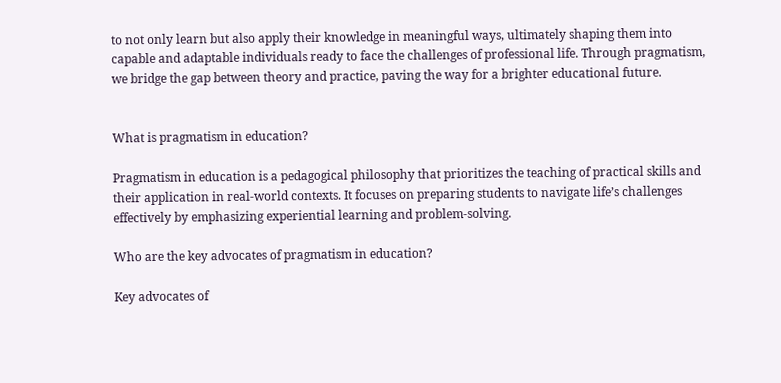to not only learn but also apply their knowledge in meaningful ways, ultimately shaping them into capable and adaptable individuals ready to face the challenges of professional life. Through pragmatism, we bridge the gap between theory and practice, paving the way for a brighter educational future.


What is pragmatism in education?

Pragmatism in education is a pedagogical philosophy that prioritizes the teaching of practical skills and their application in real-world contexts. It focuses on preparing students to navigate life’s challenges effectively by emphasizing experiential learning and problem-solving.

Who are the key advocates of pragmatism in education?

Key advocates of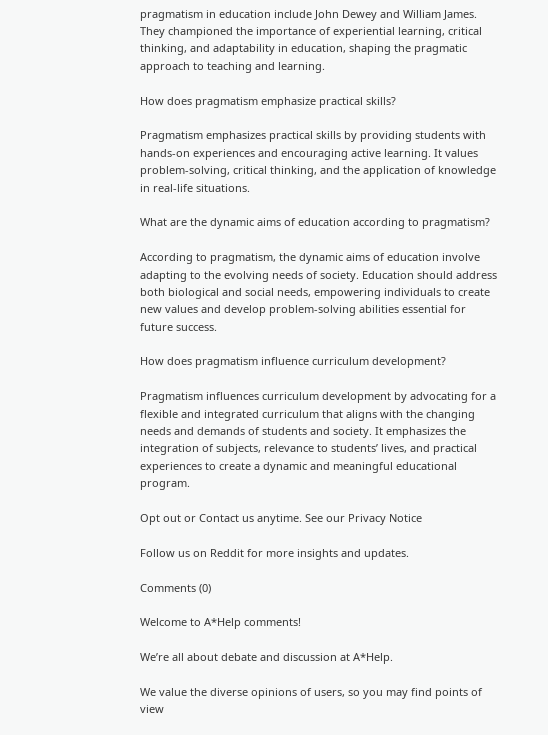pragmatism in education include John Dewey and William James. They championed the importance of experiential learning, critical thinking, and adaptability in education, shaping the pragmatic approach to teaching and learning.

How does pragmatism emphasize practical skills?

Pragmatism emphasizes practical skills by providing students with hands-on experiences and encouraging active learning. It values problem-solving, critical thinking, and the application of knowledge in real-life situations.

What are the dynamic aims of education according to pragmatism?

According to pragmatism, the dynamic aims of education involve adapting to the evolving needs of society. Education should address both biological and social needs, empowering individuals to create new values and develop problem-solving abilities essential for future success.

How does pragmatism influence curriculum development?

Pragmatism influences curriculum development by advocating for a flexible and integrated curriculum that aligns with the changing needs and demands of students and society. It emphasizes the integration of subjects, relevance to students’ lives, and practical experiences to create a dynamic and meaningful educational program.

Opt out or Contact us anytime. See our Privacy Notice

Follow us on Reddit for more insights and updates.

Comments (0)

Welcome to A*Help comments!

We’re all about debate and discussion at A*Help.

We value the diverse opinions of users, so you may find points of view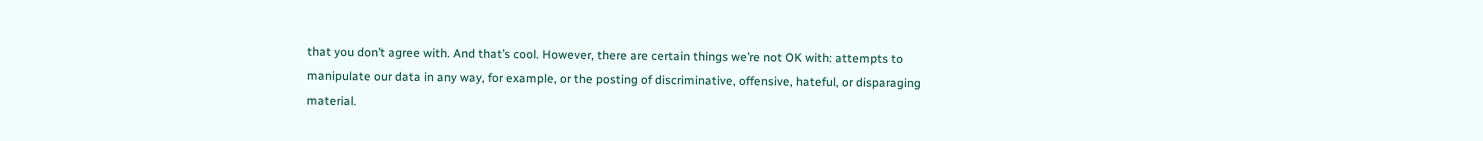that you don’t agree with. And that’s cool. However, there are certain things we’re not OK with: attempts to manipulate our data in any way, for example, or the posting of discriminative, offensive, hateful, or disparaging material.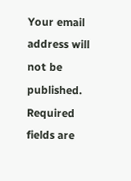Your email address will not be published. Required fields are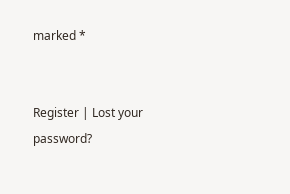marked *


Register | Lost your password?